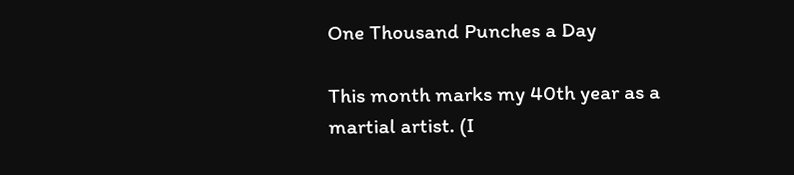One Thousand Punches a Day

This month marks my 40th year as a martial artist. (I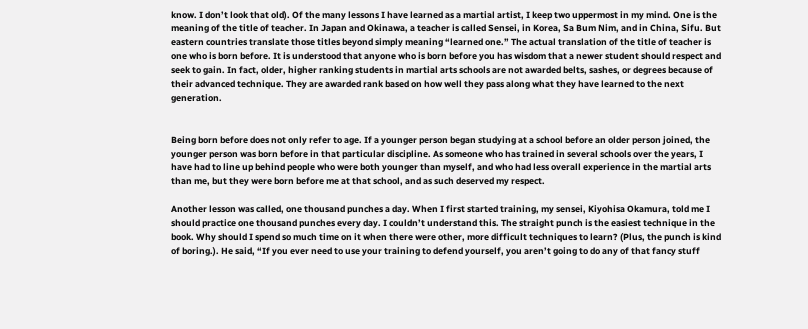know. I don’t look that old). Of the many lessons I have learned as a martial artist, I keep two uppermost in my mind. One is the meaning of the title of teacher. In Japan and Okinawa, a teacher is called Sensei, in Korea, Sa Bum Nim, and in China, Sifu. But eastern countries translate those titles beyond simply meaning “learned one.” The actual translation of the title of teacher is one who is born before. It is understood that anyone who is born before you has wisdom that a newer student should respect and seek to gain. In fact, older, higher ranking students in martial arts schools are not awarded belts, sashes, or degrees because of their advanced technique. They are awarded rank based on how well they pass along what they have learned to the next generation.


Being born before does not only refer to age. If a younger person began studying at a school before an older person joined, the younger person was born before in that particular discipline. As someone who has trained in several schools over the years, I have had to line up behind people who were both younger than myself, and who had less overall experience in the martial arts than me, but they were born before me at that school, and as such deserved my respect.

Another lesson was called, one thousand punches a day. When I first started training, my sensei, Kiyohisa Okamura, told me I should practice one thousand punches every day. I couldn’t understand this. The straight punch is the easiest technique in the book. Why should I spend so much time on it when there were other, more difficult techniques to learn? (Plus, the punch is kind of boring.). He said, “If you ever need to use your training to defend yourself, you aren’t going to do any of that fancy stuff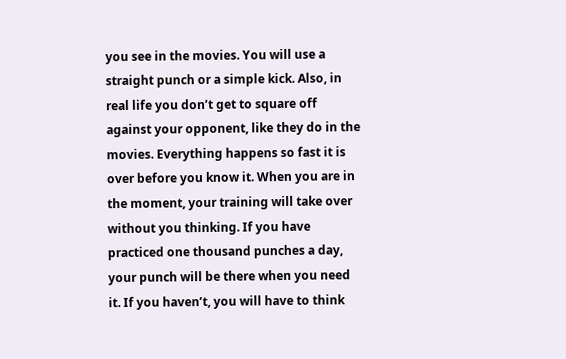you see in the movies. You will use a straight punch or a simple kick. Also, in real life you don’t get to square off against your opponent, like they do in the movies. Everything happens so fast it is over before you know it. When you are in the moment, your training will take over without you thinking. If you have practiced one thousand punches a day, your punch will be there when you need it. If you haven’t, you will have to think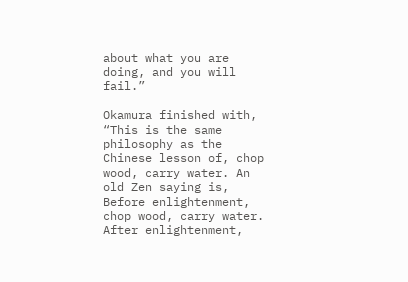about what you are doing, and you will fail.”

Okamura finished with, “This is the same philosophy as the Chinese lesson of, chop wood, carry water. An old Zen saying is, Before enlightenment, chop wood, carry water. After enlightenment,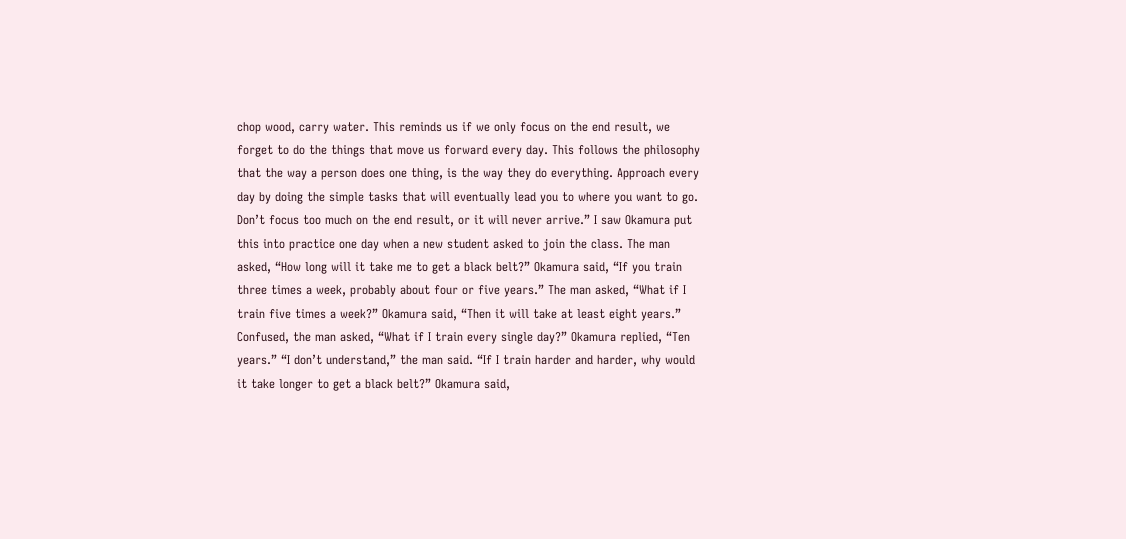chop wood, carry water. This reminds us if we only focus on the end result, we forget to do the things that move us forward every day. This follows the philosophy that the way a person does one thing, is the way they do everything. Approach every day by doing the simple tasks that will eventually lead you to where you want to go. Don’t focus too much on the end result, or it will never arrive.” I saw Okamura put this into practice one day when a new student asked to join the class. The man asked, “How long will it take me to get a black belt?” Okamura said, “If you train three times a week, probably about four or five years.” The man asked, “What if I train five times a week?” Okamura said, “Then it will take at least eight years.” Confused, the man asked, “What if I train every single day?” Okamura replied, “Ten years.” “I don’t understand,” the man said. “If I train harder and harder, why would it take longer to get a black belt?” Okamura said,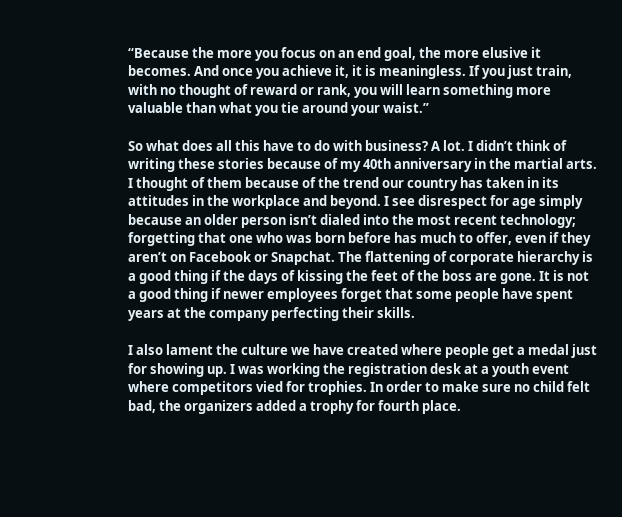“Because the more you focus on an end goal, the more elusive it becomes. And once you achieve it, it is meaningless. If you just train, with no thought of reward or rank, you will learn something more valuable than what you tie around your waist.”

So what does all this have to do with business? A lot. I didn’t think of writing these stories because of my 40th anniversary in the martial arts. I thought of them because of the trend our country has taken in its attitudes in the workplace and beyond. I see disrespect for age simply because an older person isn’t dialed into the most recent technology; forgetting that one who was born before has much to offer, even if they aren’t on Facebook or Snapchat. The flattening of corporate hierarchy is a good thing if the days of kissing the feet of the boss are gone. It is not a good thing if newer employees forget that some people have spent years at the company perfecting their skills.

I also lament the culture we have created where people get a medal just for showing up. I was working the registration desk at a youth event where competitors vied for trophies. In order to make sure no child felt bad, the organizers added a trophy for fourth place.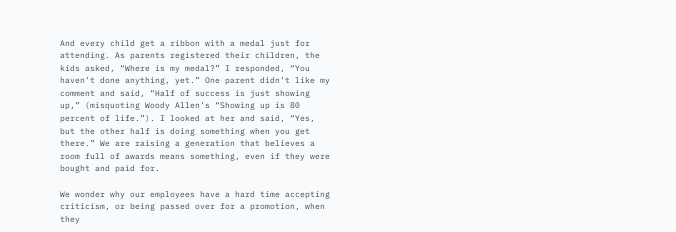And every child get a ribbon with a medal just for attending. As parents registered their children, the kids asked, “Where is my medal?” I responded, “You haven’t done anything, yet.” One parent didn’t like my comment and said, “Half of success is just showing up,” (misquoting Woody Allen’s “Showing up is 80 percent of life.”). I looked at her and said, “Yes, but the other half is doing something when you get there.” We are raising a generation that believes a room full of awards means something, even if they were bought and paid for.

We wonder why our employees have a hard time accepting criticism, or being passed over for a promotion, when they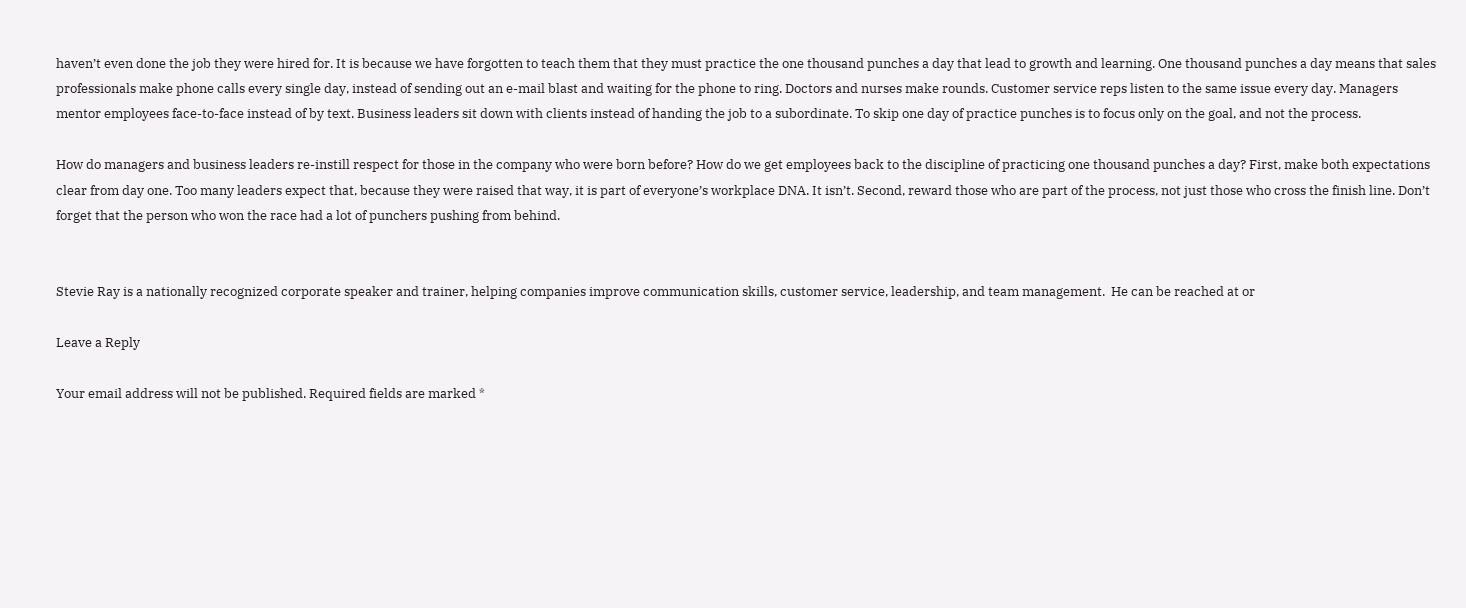haven’t even done the job they were hired for. It is because we have forgotten to teach them that they must practice the one thousand punches a day that lead to growth and learning. One thousand punches a day means that sales professionals make phone calls every single day, instead of sending out an e-mail blast and waiting for the phone to ring. Doctors and nurses make rounds. Customer service reps listen to the same issue every day. Managers mentor employees face-to-face instead of by text. Business leaders sit down with clients instead of handing the job to a subordinate. To skip one day of practice punches is to focus only on the goal, and not the process.

How do managers and business leaders re-instill respect for those in the company who were born before? How do we get employees back to the discipline of practicing one thousand punches a day? First, make both expectations clear from day one. Too many leaders expect that, because they were raised that way, it is part of everyone’s workplace DNA. It isn’t. Second, reward those who are part of the process, not just those who cross the finish line. Don’t forget that the person who won the race had a lot of punchers pushing from behind.


Stevie Ray is a nationally recognized corporate speaker and trainer, helping companies improve communication skills, customer service, leadership, and team management.  He can be reached at or

Leave a Reply

Your email address will not be published. Required fields are marked *